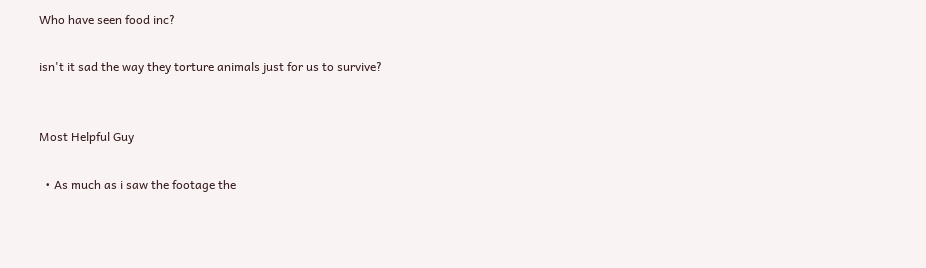Who have seen food inc?

isn't it sad the way they torture animals just for us to survive?


Most Helpful Guy

  • As much as i saw the footage the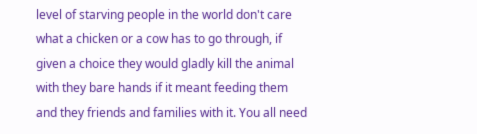level of starving people in the world don't care what a chicken or a cow has to go through, if given a choice they would gladly kill the animal with they bare hands if it meant feeding them and they friends and families with it. You all need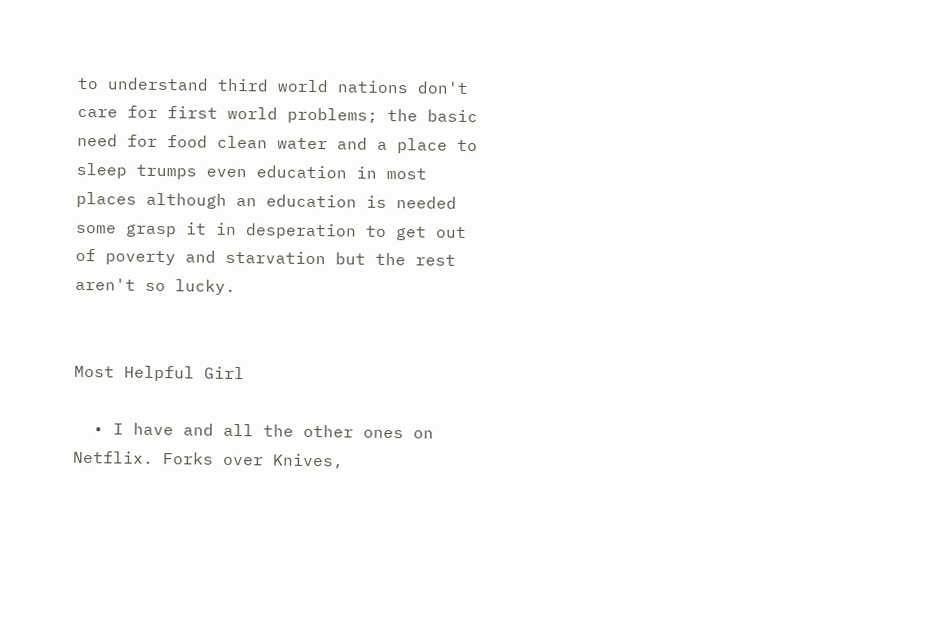to understand third world nations don't care for first world problems; the basic need for food clean water and a place to sleep trumps even education in most places although an education is needed some grasp it in desperation to get out of poverty and starvation but the rest aren't so lucky.


Most Helpful Girl

  • I have and all the other ones on Netflix. Forks over Knives,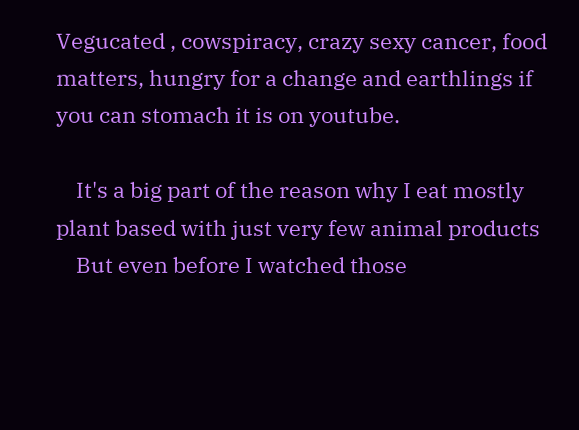Vegucated , cowspiracy, crazy sexy cancer, food matters, hungry for a change and earthlings if you can stomach it is on youtube.

    It's a big part of the reason why I eat mostly plant based with just very few animal products
    But even before I watched those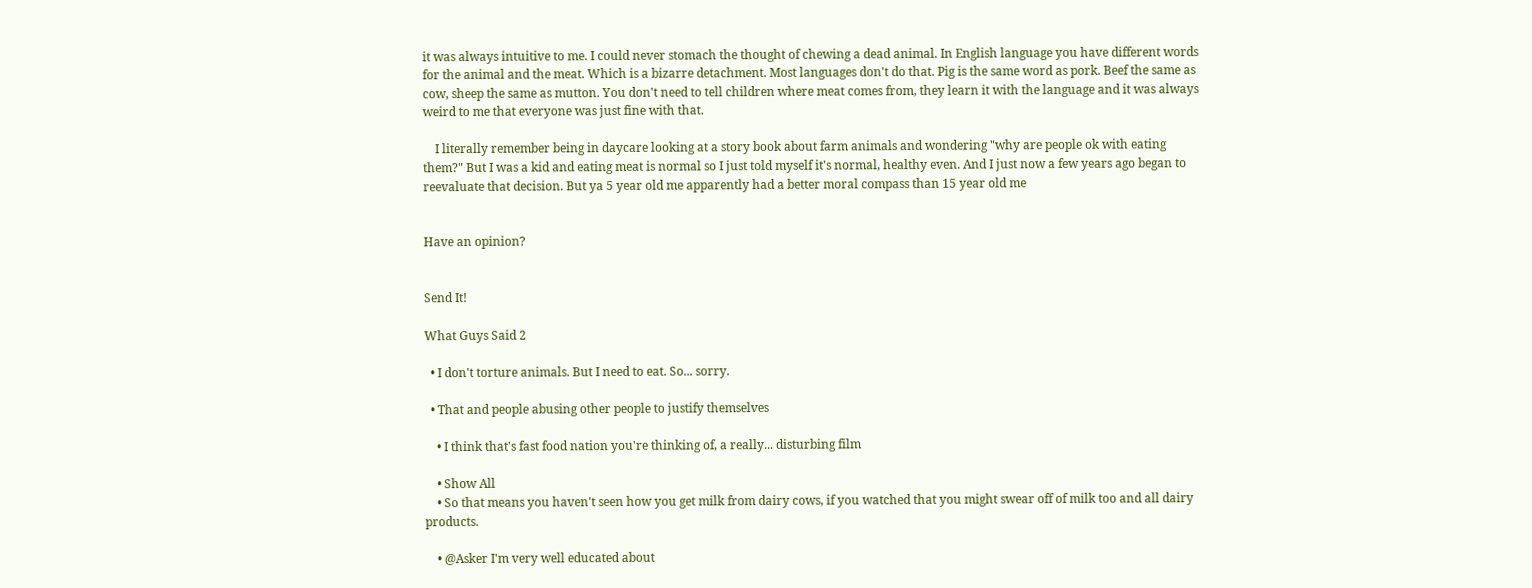it was always intuitive to me. I could never stomach the thought of chewing a dead animal. In English language you have different words for the animal and the meat. Which is a bizarre detachment. Most languages don't do that. Pig is the same word as pork. Beef the same as cow, sheep the same as mutton. You don't need to tell children where meat comes from, they learn it with the language and it was always weird to me that everyone was just fine with that.

    I literally remember being in daycare looking at a story book about farm animals and wondering "why are people ok with eating them?" But I was a kid and eating meat is normal so I just told myself it's normal, healthy even. And I just now a few years ago began to reevaluate that decision. But ya 5 year old me apparently had a better moral compass than 15 year old me


Have an opinion?


Send It!

What Guys Said 2

  • I don't torture animals. But I need to eat. So... sorry.

  • That and people abusing other people to justify themselves

    • I think that's fast food nation you're thinking of, a really... disturbing film

    • Show All
    • So that means you haven't seen how you get milk from dairy cows, if you watched that you might swear off of milk too and all dairy products.

    • @Asker I'm very well educated about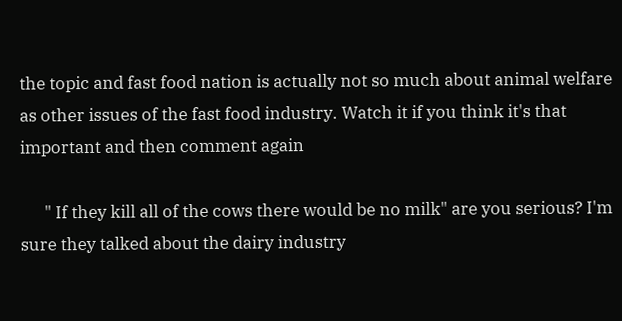the topic and fast food nation is actually not so much about animal welfare as other issues of the fast food industry. Watch it if you think it's that important and then comment again

      " If they kill all of the cows there would be no milk" are you serious? I'm sure they talked about the dairy industry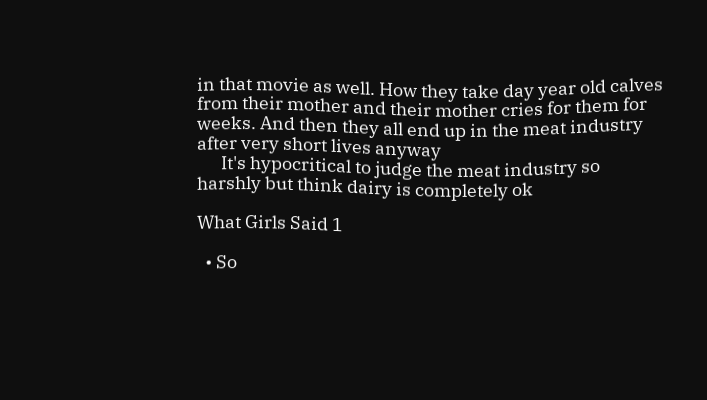in that movie as well. How they take day year old calves from their mother and their mother cries for them for weeks. And then they all end up in the meat industry after very short lives anyway
      It's hypocritical to judge the meat industry so harshly but think dairy is completely ok

What Girls Said 1

  • So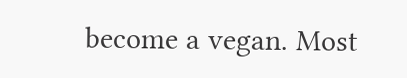become a vegan. Most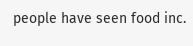people have seen food inc.